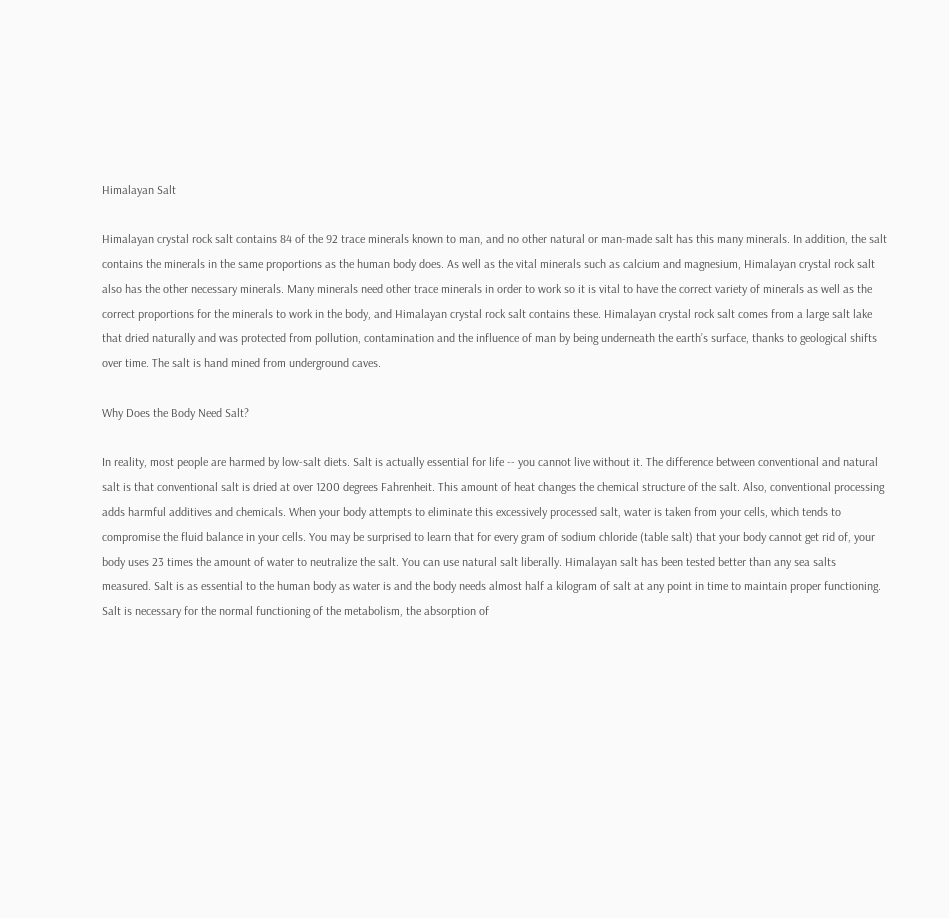Himalayan Salt

Himalayan crystal rock salt contains 84 of the 92 trace minerals known to man, and no other natural or man-made salt has this many minerals. In addition, the salt contains the minerals in the same proportions as the human body does. As well as the vital minerals such as calcium and magnesium, Himalayan crystal rock salt also has the other necessary minerals. Many minerals need other trace minerals in order to work so it is vital to have the correct variety of minerals as well as the correct proportions for the minerals to work in the body, and Himalayan crystal rock salt contains these. Himalayan crystal rock salt comes from a large salt lake that dried naturally and was protected from pollution, contamination and the influence of man by being underneath the earth’s surface, thanks to geological shifts over time. The salt is hand mined from underground caves.

Why Does the Body Need Salt?

In reality, most people are harmed by low-salt diets. Salt is actually essential for life -- you cannot live without it. The difference between conventional and natural salt is that conventional salt is dried at over 1200 degrees Fahrenheit. This amount of heat changes the chemical structure of the salt. Also, conventional processing adds harmful additives and chemicals. When your body attempts to eliminate this excessively processed salt, water is taken from your cells, which tends to compromise the fluid balance in your cells. You may be surprised to learn that for every gram of sodium chloride (table salt) that your body cannot get rid of, your body uses 23 times the amount of water to neutralize the salt. You can use natural salt liberally. Himalayan salt has been tested better than any sea salts measured. Salt is as essential to the human body as water is and the body needs almost half a kilogram of salt at any point in time to maintain proper functioning. Salt is necessary for the normal functioning of the metabolism, the absorption of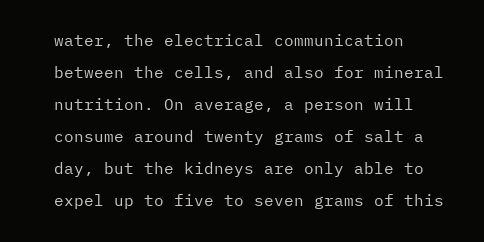water, the electrical communication between the cells, and also for mineral nutrition. On average, a person will consume around twenty grams of salt a day, but the kidneys are only able to expel up to five to seven grams of this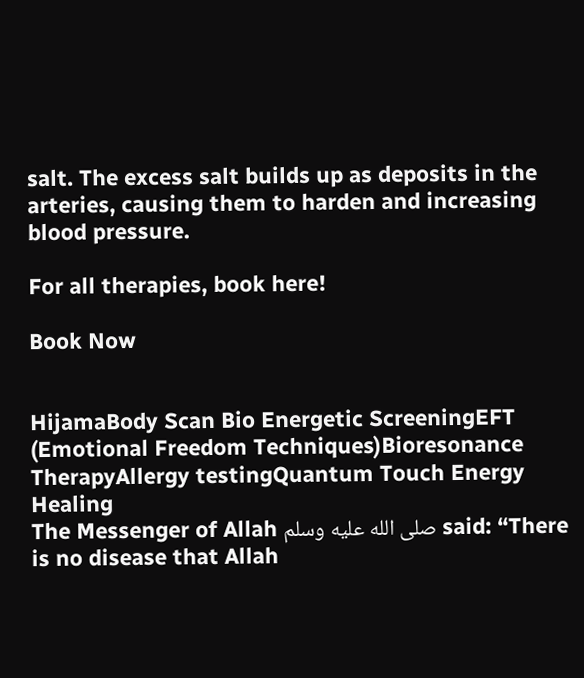salt. The excess salt builds up as deposits in the arteries, causing them to harden and increasing blood pressure.

For all therapies, book here!

Book Now


HijamaBody Scan Bio Energetic ScreeningEFT (Emotional Freedom Techniques)Bioresonance TherapyAllergy testingQuantum Touch Energy Healing
The Messenger of Allah صلى الله عليه وسلم said: “There is no disease that Allah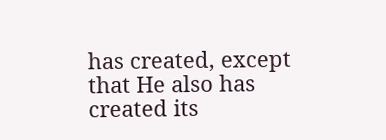has created, except that He also has created its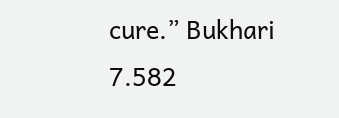cure.” Bukhari 7.582